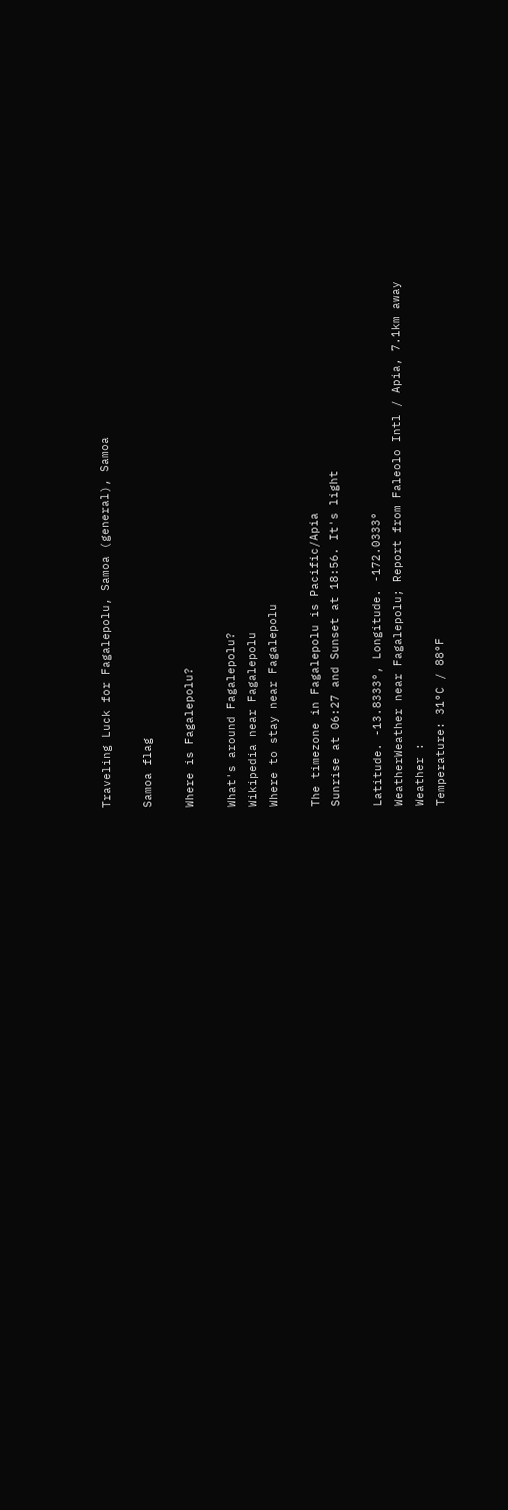Traveling Luck for Fagalepolu, Samoa (general), Samoa

Samoa flag

Where is Fagalepolu?

What's around Fagalepolu?
Wikipedia near Fagalepolu
Where to stay near Fagalepolu

The timezone in Fagalepolu is Pacific/Apia
Sunrise at 06:27 and Sunset at 18:56. It's light

Latitude. -13.8333°, Longitude. -172.0333°
WeatherWeather near Fagalepolu; Report from Faleolo Intl / Apia, 7.1km away
Weather :
Temperature: 31°C / 88°F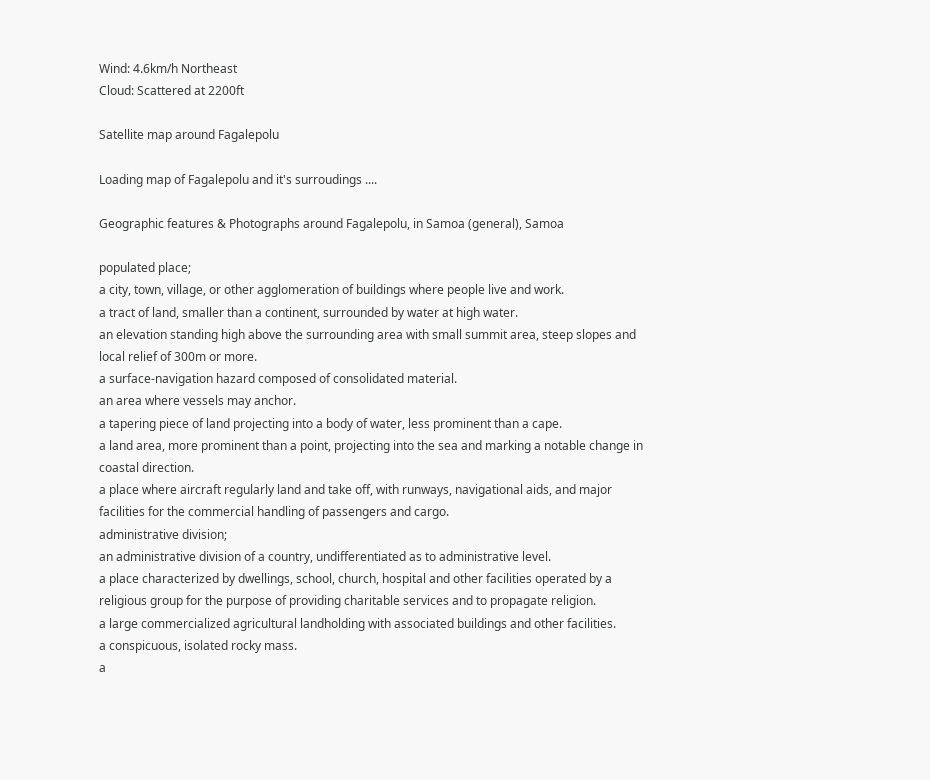Wind: 4.6km/h Northeast
Cloud: Scattered at 2200ft

Satellite map around Fagalepolu

Loading map of Fagalepolu and it's surroudings ....

Geographic features & Photographs around Fagalepolu, in Samoa (general), Samoa

populated place;
a city, town, village, or other agglomeration of buildings where people live and work.
a tract of land, smaller than a continent, surrounded by water at high water.
an elevation standing high above the surrounding area with small summit area, steep slopes and local relief of 300m or more.
a surface-navigation hazard composed of consolidated material.
an area where vessels may anchor.
a tapering piece of land projecting into a body of water, less prominent than a cape.
a land area, more prominent than a point, projecting into the sea and marking a notable change in coastal direction.
a place where aircraft regularly land and take off, with runways, navigational aids, and major facilities for the commercial handling of passengers and cargo.
administrative division;
an administrative division of a country, undifferentiated as to administrative level.
a place characterized by dwellings, school, church, hospital and other facilities operated by a religious group for the purpose of providing charitable services and to propagate religion.
a large commercialized agricultural landholding with associated buildings and other facilities.
a conspicuous, isolated rocky mass.
a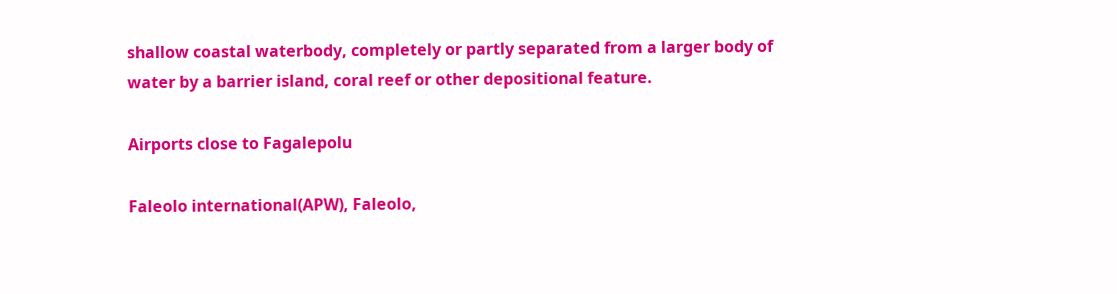shallow coastal waterbody, completely or partly separated from a larger body of water by a barrier island, coral reef or other depositional feature.

Airports close to Fagalepolu

Faleolo international(APW), Faleolo,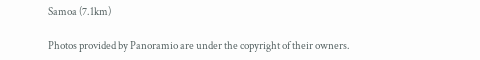Samoa (7.1km)

Photos provided by Panoramio are under the copyright of their owners.